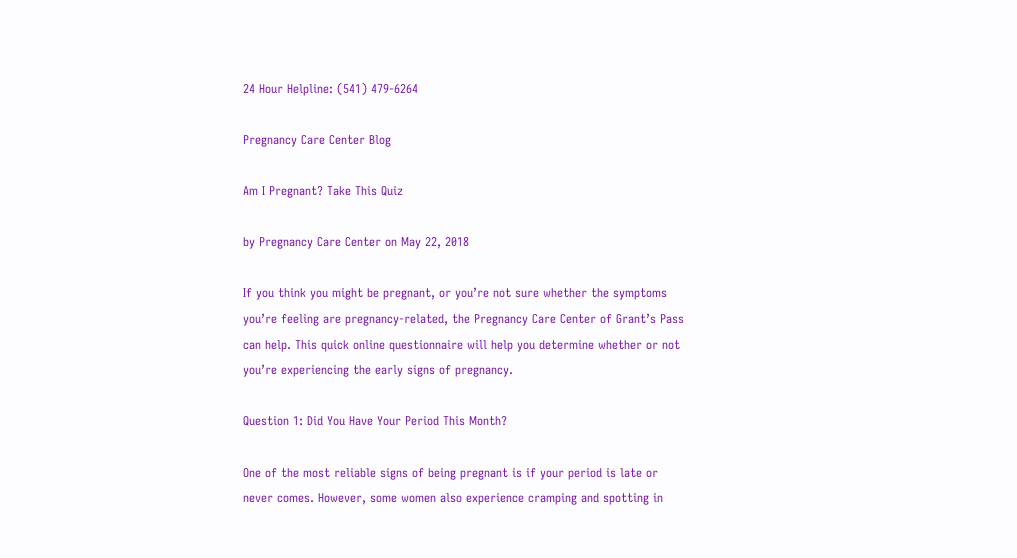24 Hour Helpline: (541) 479-6264

Pregnancy Care Center Blog

Am I Pregnant? Take This Quiz

by Pregnancy Care Center on May 22, 2018

If you think you might be pregnant, or you’re not sure whether the symptoms you’re feeling are pregnancy-related, the Pregnancy Care Center of Grant’s Pass can help. This quick online questionnaire will help you determine whether or not you’re experiencing the early signs of pregnancy.

Question 1: Did You Have Your Period This Month?

One of the most reliable signs of being pregnant is if your period is late or never comes. However, some women also experience cramping and spotting in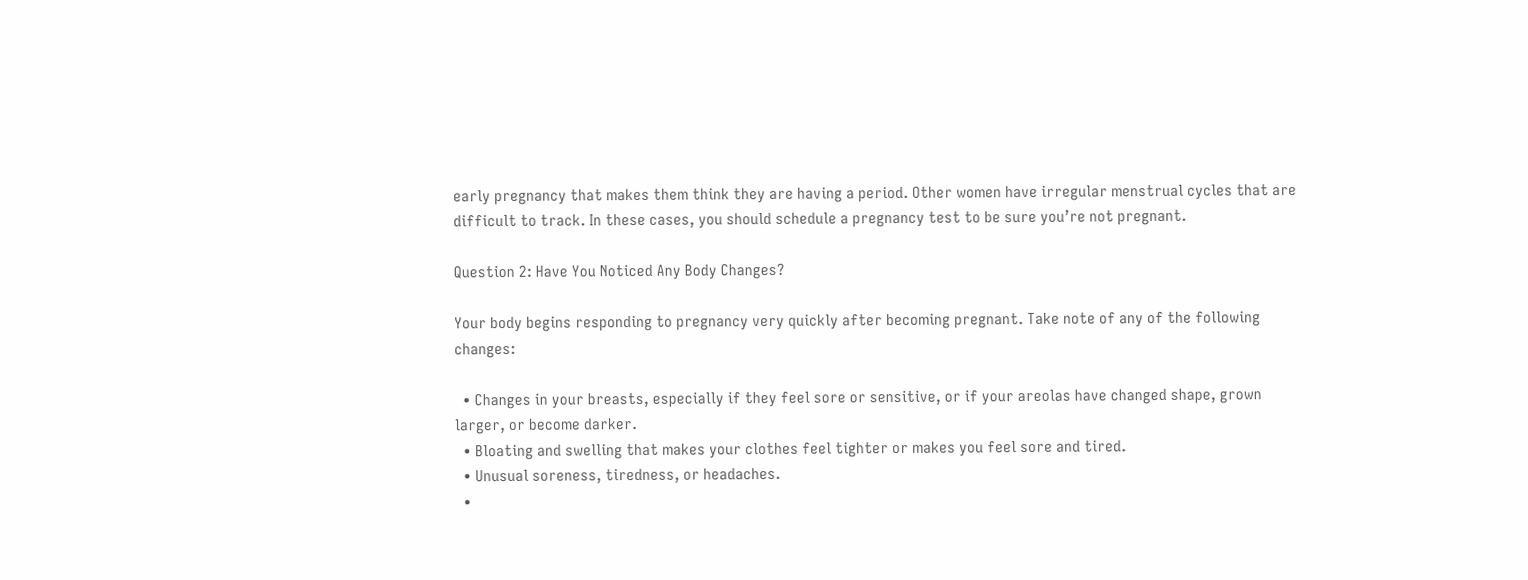early pregnancy that makes them think they are having a period. Other women have irregular menstrual cycles that are difficult to track. In these cases, you should schedule a pregnancy test to be sure you’re not pregnant.

Question 2: Have You Noticed Any Body Changes?

Your body begins responding to pregnancy very quickly after becoming pregnant. Take note of any of the following changes:

  • Changes in your breasts, especially if they feel sore or sensitive, or if your areolas have changed shape, grown larger, or become darker.
  • Bloating and swelling that makes your clothes feel tighter or makes you feel sore and tired.
  • Unusual soreness, tiredness, or headaches.
  •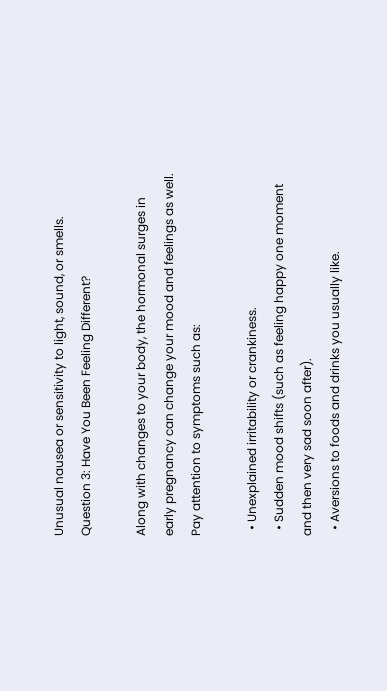Unusual nausea or sensitivity to light, sound, or smells.
Question 3: Have You Been Feeling Different?

Along with changes to your body, the hormonal surges in early pregnancy can change your mood and feelings as well. Pay attention to symptoms such as:

  • Unexplained irritability or crankiness.
  • Sudden mood shifts (such as feeling happy one moment and then very sad soon after).
  • Aversions to foods and drinks you usually like.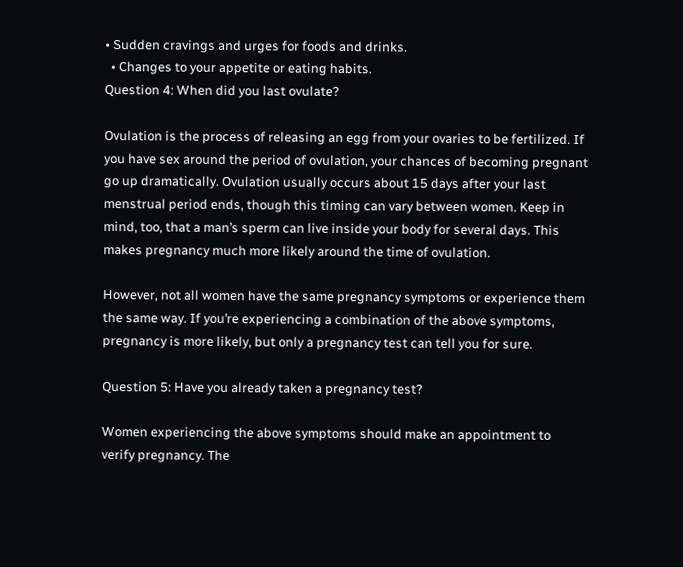• Sudden cravings and urges for foods and drinks.
  • Changes to your appetite or eating habits.
Question 4: When did you last ovulate?

Ovulation is the process of releasing an egg from your ovaries to be fertilized. If you have sex around the period of ovulation, your chances of becoming pregnant go up dramatically. Ovulation usually occurs about 15 days after your last menstrual period ends, though this timing can vary between women. Keep in mind, too, that a man’s sperm can live inside your body for several days. This makes pregnancy much more likely around the time of ovulation.

However, not all women have the same pregnancy symptoms or experience them the same way. If you’re experiencing a combination of the above symptoms, pregnancy is more likely, but only a pregnancy test can tell you for sure.

Question 5: Have you already taken a pregnancy test?

Women experiencing the above symptoms should make an appointment to verify pregnancy. The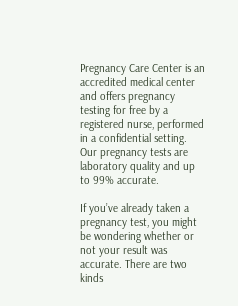Pregnancy Care Center is an accredited medical center and offers pregnancy testing for free by a registered nurse, performed in a confidential setting. Our pregnancy tests are laboratory quality and up to 99% accurate.

If you’ve already taken a pregnancy test, you might be wondering whether or not your result was accurate. There are two kinds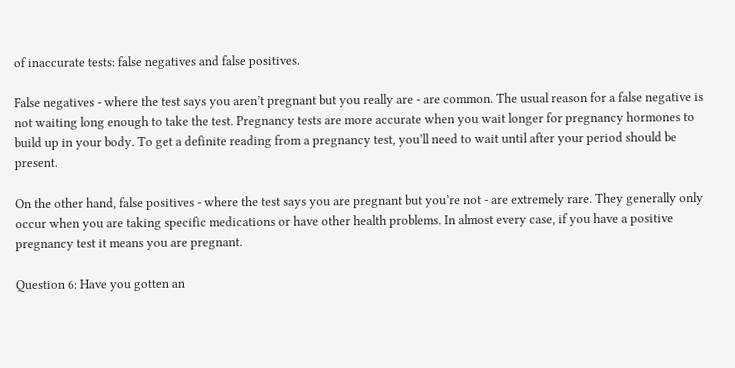of inaccurate tests: false negatives and false positives.

False negatives - where the test says you aren’t pregnant but you really are - are common. The usual reason for a false negative is not waiting long enough to take the test. Pregnancy tests are more accurate when you wait longer for pregnancy hormones to build up in your body. To get a definite reading from a pregnancy test, you’ll need to wait until after your period should be present.

On the other hand, false positives - where the test says you are pregnant but you’re not - are extremely rare. They generally only occur when you are taking specific medications or have other health problems. In almost every case, if you have a positive pregnancy test it means you are pregnant.

Question 6: Have you gotten an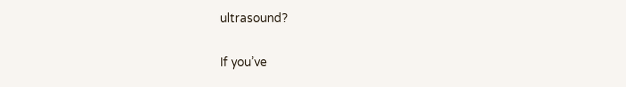ultrasound?

If you’ve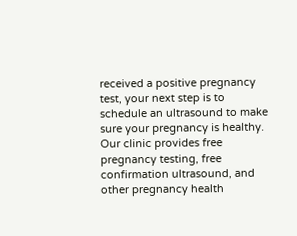received a positive pregnancy test, your next step is to schedule an ultrasound to make sure your pregnancy is healthy. Our clinic provides free pregnancy testing, free confirmation ultrasound, and other pregnancy health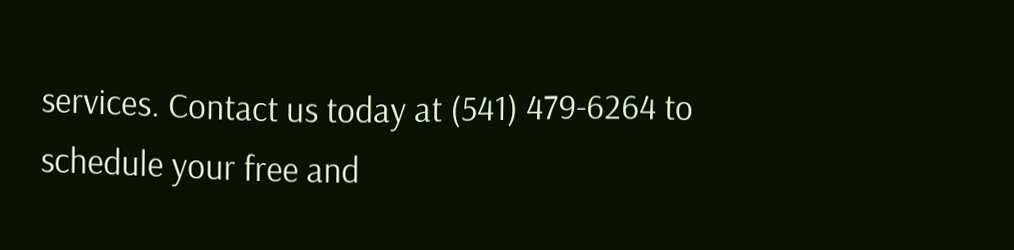services. Contact us today at (541) 479-6264 to schedule your free and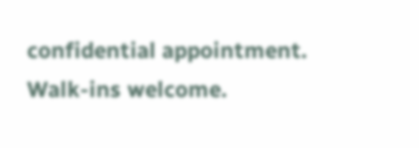confidential appointment. Walk-ins welcome.